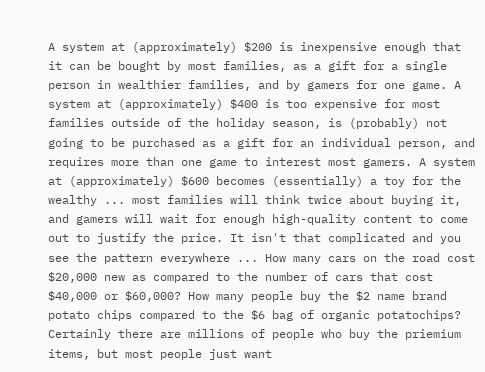A system at (approximately) $200 is inexpensive enough that it can be bought by most families, as a gift for a single person in wealthier families, and by gamers for one game. A system at (approximately) $400 is too expensive for most families outside of the holiday season, is (probably) not going to be purchased as a gift for an individual person, and requires more than one game to interest most gamers. A system at (approximately) $600 becomes (essentially) a toy for the wealthy ... most families will think twice about buying it, and gamers will wait for enough high-quality content to come out to justify the price. It isn't that complicated and you see the pattern everywhere ... How many cars on the road cost $20,000 new as compared to the number of cars that cost $40,000 or $60,000? How many people buy the $2 name brand potato chips compared to the $6 bag of organic potatochips? Certainly there are millions of people who buy the priemium items, but most people just want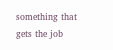something that gets the job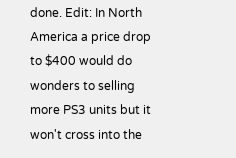done. Edit: In North America a price drop to $400 would do wonders to selling more PS3 units but it won't cross into the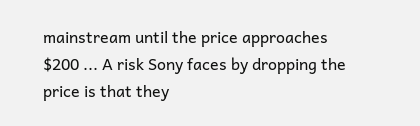mainstream until the price approaches $200 ... A risk Sony faces by dropping the price is that they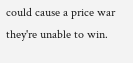could cause a price war they're unable to win.